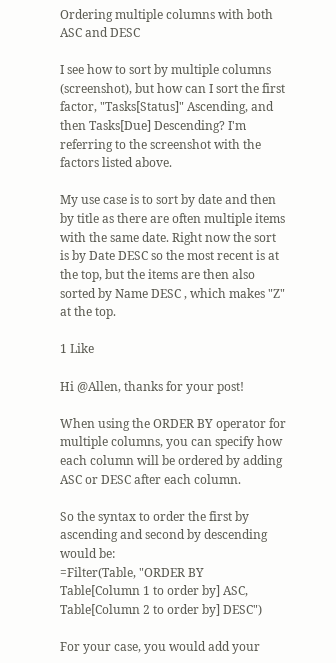Ordering multiple columns with both ASC and DESC

I see how to sort by multiple columns (screenshot), but how can I sort the first factor, "Tasks[Status]" Ascending, and then Tasks[Due] Descending? I'm referring to the screenshot with the factors listed above.

My use case is to sort by date and then by title as there are often multiple items with the same date. Right now the sort is by Date DESC so the most recent is at the top, but the items are then also sorted by Name DESC , which makes "Z" at the top.

1 Like

Hi @Allen, thanks for your post!

When using the ORDER BY operator for multiple columns, you can specify how each column will be ordered by adding ASC or DESC after each column.

So the syntax to order the first by ascending and second by descending would be:
=Filter(Table, "ORDER BY Table[Column 1 to order by] ASC, Table[Column 2 to order by] DESC")

For your case, you would add your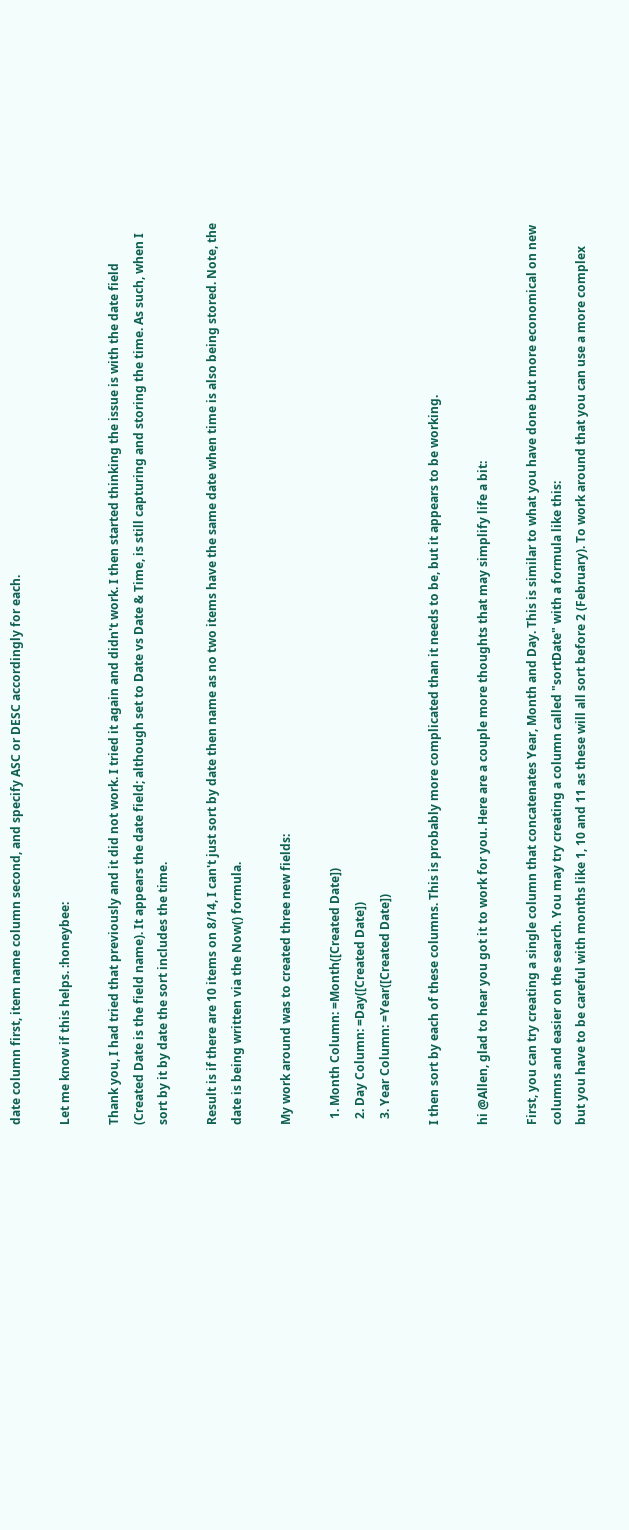date column first, item name column second, and specify ASC or DESC accordingly for each.

Let me know if this helps. :honeybee:

Thank you, I had tried that previously and it did not work. I tried it again and didn't work. I then started thinking the issue is with the date field (Created Date is the field name). It appears the date field; although set to Date vs Date & Time, is still capturing and storing the time. As such, when I sort by it by date the sort includes the time.

Result is if there are 10 items on 8/14, I can't just sort by date then name as no two items have the same date when time is also being stored. Note, the date is being written via the Now() formula.

My work around was to created three new fields:

  1. Month Column: =Month([Created Date])
  2. Day Column: =Day([Created Date])
  3. Year Column: =Year([Created Date])

I then sort by each of these columns. This is probably more complicated than it needs to be, but it appears to be working.

hi @Allen, glad to hear you got it to work for you. Here are a couple more thoughts that may simplify life a bit:

First, you can try creating a single column that concatenates Year, Month and Day. This is similar to what you have done but more economical on new columns and easier on the search. You may try creating a column called "sortDate" with a formula like this:
but you have to be careful with months like 1, 10 and 11 as these will all sort before 2 (February). To work around that you can use a more complex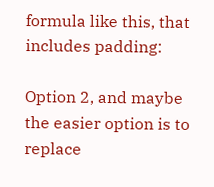formula like this, that includes padding:

Option 2, and maybe the easier option is to replace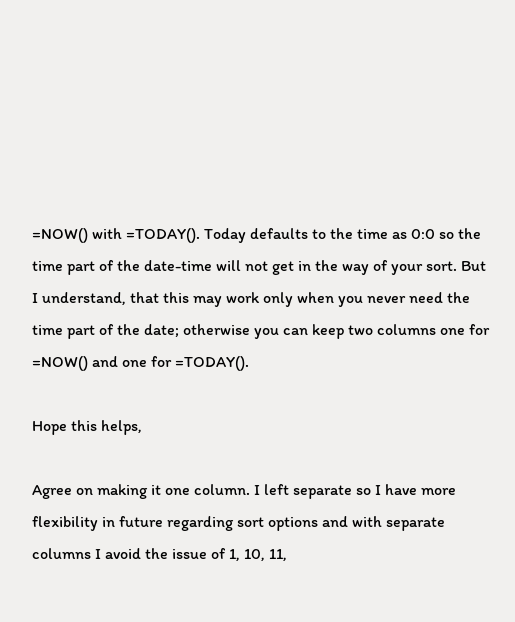=NOW() with =TODAY(). Today defaults to the time as 0:0 so the time part of the date-time will not get in the way of your sort. But I understand, that this may work only when you never need the time part of the date; otherwise you can keep two columns one for =NOW() and one for =TODAY().

Hope this helps,

Agree on making it one column. I left separate so I have more flexibility in future regarding sort options and with separate columns I avoid the issue of 1, 10, 11,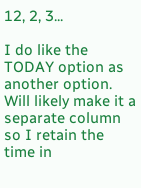12, 2, 3...

I do like the TODAY option as another option. Will likely make it a separate column so I retain the time in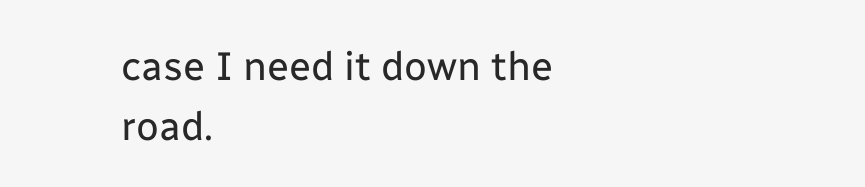case I need it down the road.